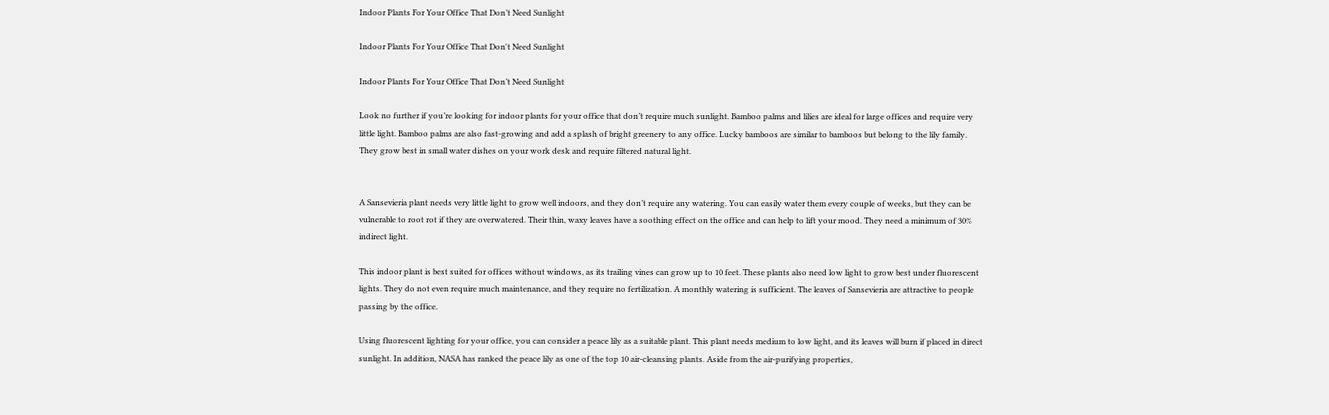Indoor Plants For Your Office That Don’t Need Sunlight

Indoor Plants For Your Office That Don't Need Sunlight

Indoor Plants For Your Office That Don’t Need Sunlight

Look no further if you’re looking for indoor plants for your office that don’t require much sunlight. Bamboo palms and lilies are ideal for large offices and require very little light. Bamboo palms are also fast-growing and add a splash of bright greenery to any office. Lucky bamboos are similar to bamboos but belong to the lily family. They grow best in small water dishes on your work desk and require filtered natural light.


A Sansevieria plant needs very little light to grow well indoors, and they don’t require any watering. You can easily water them every couple of weeks, but they can be vulnerable to root rot if they are overwatered. Their thin, waxy leaves have a soothing effect on the office and can help to lift your mood. They need a minimum of 30% indirect light.

This indoor plant is best suited for offices without windows, as its trailing vines can grow up to 10 feet. These plants also need low light to grow best under fluorescent lights. They do not even require much maintenance, and they require no fertilization. A monthly watering is sufficient. The leaves of Sansevieria are attractive to people passing by the office.

Using fluorescent lighting for your office, you can consider a peace lily as a suitable plant. This plant needs medium to low light, and its leaves will burn if placed in direct sunlight. In addition, NASA has ranked the peace lily as one of the top 10 air-cleansing plants. Aside from the air-purifying properties,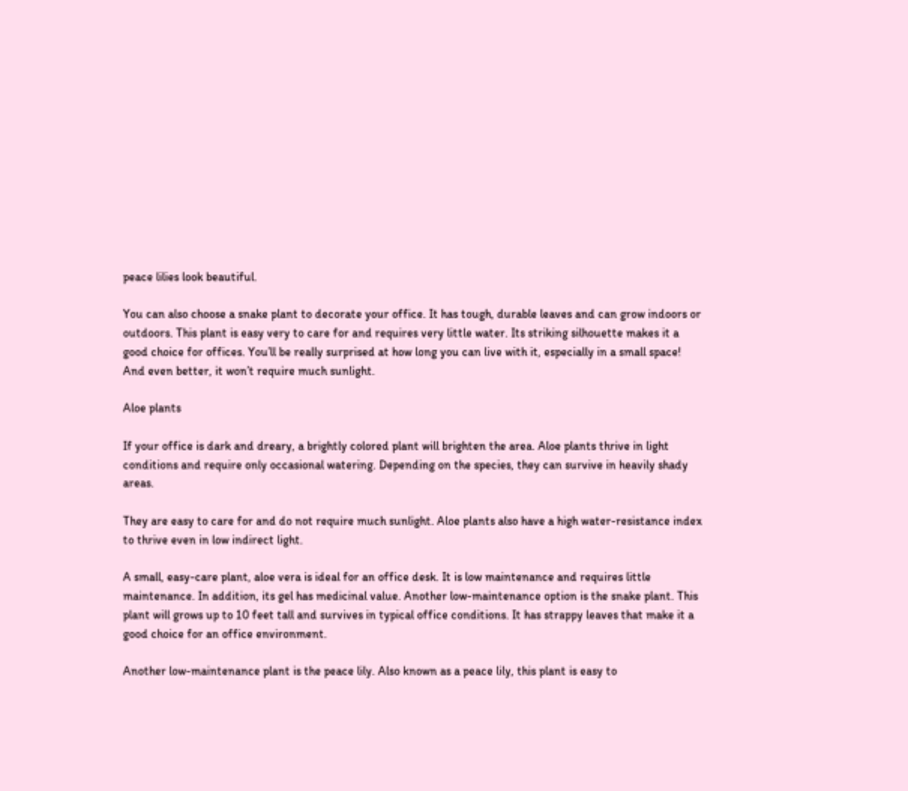peace lilies look beautiful.

You can also choose a snake plant to decorate your office. It has tough, durable leaves and can grow indoors or outdoors. This plant is easy very to care for and requires very little water. Its striking silhouette makes it a good choice for offices. You’ll be really surprised at how long you can live with it, especially in a small space! And even better, it won’t require much sunlight.

Aloe plants

If your office is dark and dreary, a brightly colored plant will brighten the area. Aloe plants thrive in light conditions and require only occasional watering. Depending on the species, they can survive in heavily shady areas.

They are easy to care for and do not require much sunlight. Aloe plants also have a high water-resistance index to thrive even in low indirect light.

A small, easy-care plant, aloe vera is ideal for an office desk. It is low maintenance and requires little maintenance. In addition, its gel has medicinal value. Another low-maintenance option is the snake plant. This plant will grows up to 10 feet tall and survives in typical office conditions. It has strappy leaves that make it a good choice for an office environment.

Another low-maintenance plant is the peace lily. Also known as a peace lily, this plant is easy to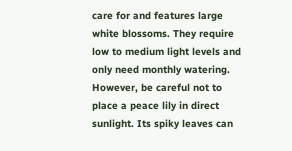care for and features large white blossoms. They require low to medium light levels and only need monthly watering. However, be careful not to place a peace lily in direct sunlight. Its spiky leaves can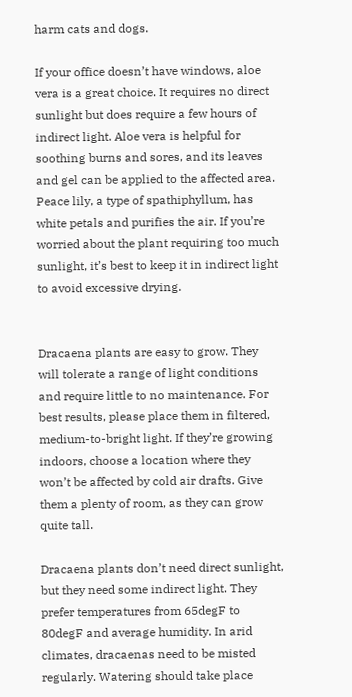harm cats and dogs.

If your office doesn’t have windows, aloe vera is a great choice. It requires no direct sunlight but does require a few hours of indirect light. Aloe vera is helpful for soothing burns and sores, and its leaves and gel can be applied to the affected area. Peace lily, a type of spathiphyllum, has white petals and purifies the air. If you’re worried about the plant requiring too much sunlight, it’s best to keep it in indirect light to avoid excessive drying.


Dracaena plants are easy to grow. They will tolerate a range of light conditions and require little to no maintenance. For best results, please place them in filtered, medium-to-bright light. If they’re growing indoors, choose a location where they won’t be affected by cold air drafts. Give them a plenty of room, as they can grow quite tall.

Dracaena plants don’t need direct sunlight, but they need some indirect light. They prefer temperatures from 65degF to 80degF and average humidity. In arid climates, dracaenas need to be misted regularly. Watering should take place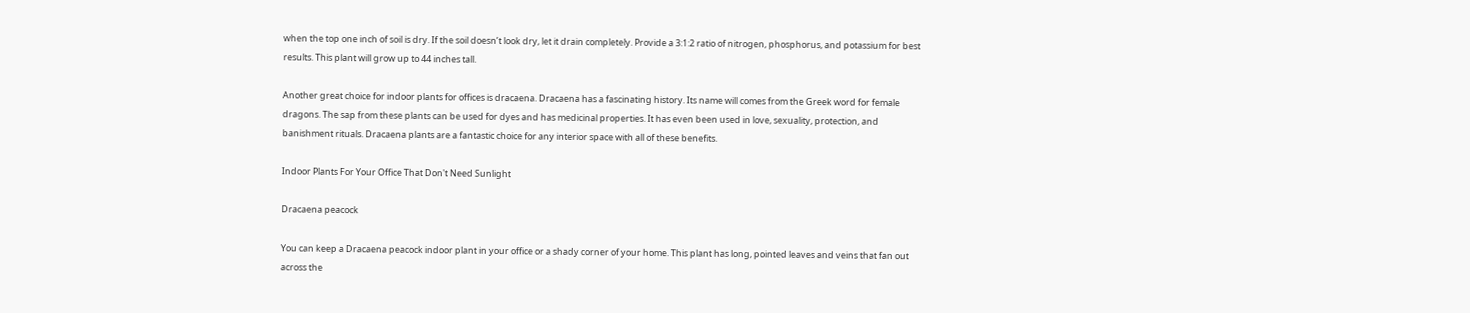when the top one inch of soil is dry. If the soil doesn’t look dry, let it drain completely. Provide a 3:1:2 ratio of nitrogen, phosphorus, and potassium for best results. This plant will grow up to 44 inches tall.

Another great choice for indoor plants for offices is dracaena. Dracaena has a fascinating history. Its name will comes from the Greek word for female dragons. The sap from these plants can be used for dyes and has medicinal properties. It has even been used in love, sexuality, protection, and banishment rituals. Dracaena plants are a fantastic choice for any interior space with all of these benefits.

Indoor Plants For Your Office That Don't Need Sunlight

Dracaena peacock

You can keep a Dracaena peacock indoor plant in your office or a shady corner of your home. This plant has long, pointed leaves and veins that fan out across the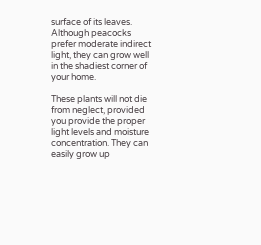surface of its leaves. Although peacocks prefer moderate indirect light, they can grow well in the shadiest corner of your home.

These plants will not die from neglect, provided you provide the proper light levels and moisture concentration. They can easily grow up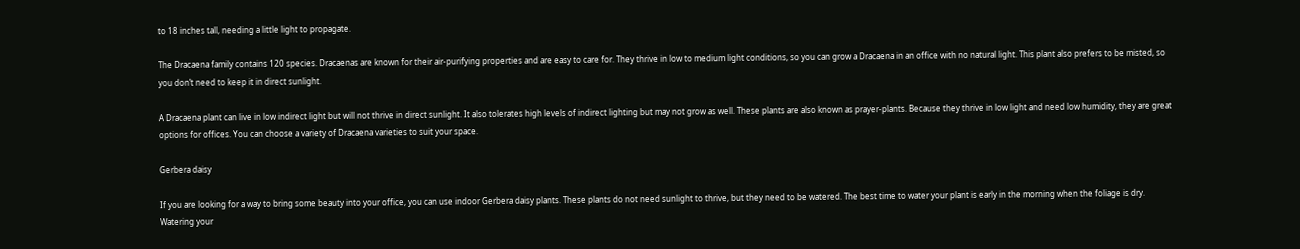to 18 inches tall, needing a little light to propagate.

The Dracaena family contains 120 species. Dracaenas are known for their air-purifying properties and are easy to care for. They thrive in low to medium light conditions, so you can grow a Dracaena in an office with no natural light. This plant also prefers to be misted, so you don’t need to keep it in direct sunlight.

A Dracaena plant can live in low indirect light but will not thrive in direct sunlight. It also tolerates high levels of indirect lighting but may not grow as well. These plants are also known as prayer-plants. Because they thrive in low light and need low humidity, they are great options for offices. You can choose a variety of Dracaena varieties to suit your space.

Gerbera daisy

If you are looking for a way to bring some beauty into your office, you can use indoor Gerbera daisy plants. These plants do not need sunlight to thrive, but they need to be watered. The best time to water your plant is early in the morning when the foliage is dry. Watering your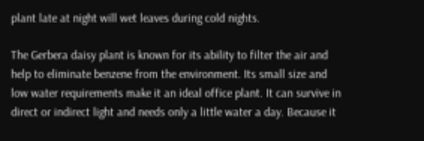plant late at night will wet leaves during cold nights.

The Gerbera daisy plant is known for its ability to filter the air and help to eliminate benzene from the environment. Its small size and low water requirements make it an ideal office plant. It can survive in direct or indirect light and needs only a little water a day. Because it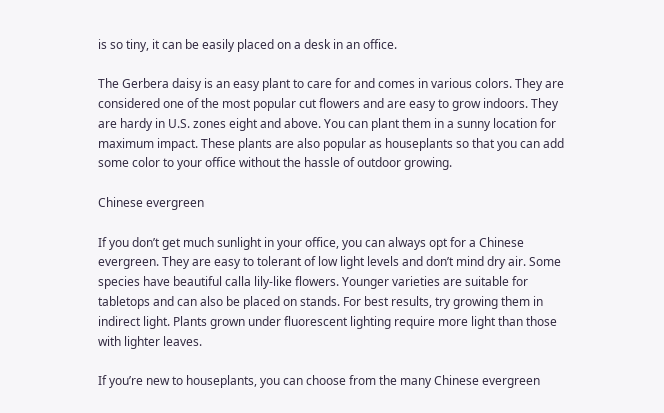is so tiny, it can be easily placed on a desk in an office.

The Gerbera daisy is an easy plant to care for and comes in various colors. They are considered one of the most popular cut flowers and are easy to grow indoors. They are hardy in U.S. zones eight and above. You can plant them in a sunny location for maximum impact. These plants are also popular as houseplants so that you can add some color to your office without the hassle of outdoor growing.

Chinese evergreen

If you don’t get much sunlight in your office, you can always opt for a Chinese evergreen. They are easy to tolerant of low light levels and don’t mind dry air. Some species have beautiful calla lily-like flowers. Younger varieties are suitable for tabletops and can also be placed on stands. For best results, try growing them in indirect light. Plants grown under fluorescent lighting require more light than those with lighter leaves.

If you’re new to houseplants, you can choose from the many Chinese evergreen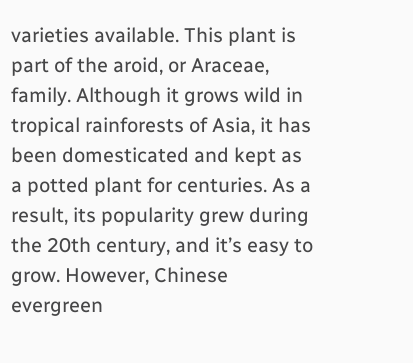varieties available. This plant is part of the aroid, or Araceae, family. Although it grows wild in tropical rainforests of Asia, it has been domesticated and kept as a potted plant for centuries. As a result, its popularity grew during the 20th century, and it’s easy to grow. However, Chinese evergreen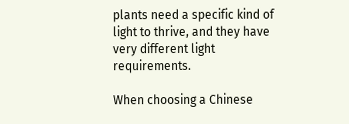plants need a specific kind of light to thrive, and they have very different light requirements.

When choosing a Chinese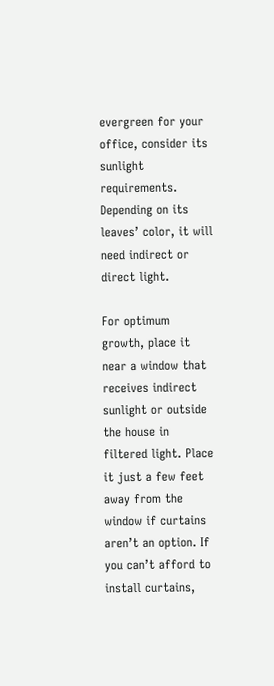evergreen for your office, consider its sunlight requirements. Depending on its leaves’ color, it will need indirect or direct light.

For optimum growth, place it near a window that receives indirect sunlight or outside the house in filtered light. Place it just a few feet away from the window if curtains aren’t an option. If you can’t afford to install curtains,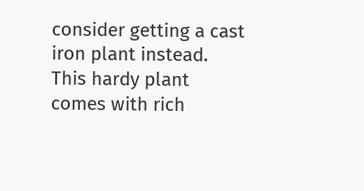consider getting a cast iron plant instead. This hardy plant comes with rich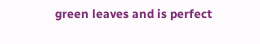green leaves and is perfect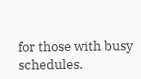for those with busy schedules.